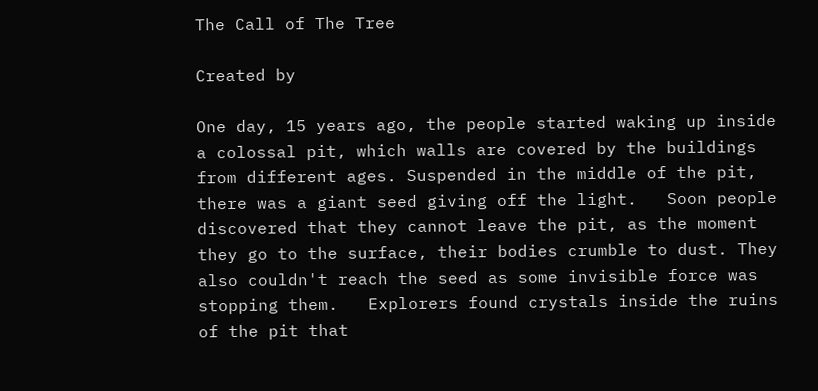The Call of The Tree

Created by

One day, 15 years ago, the people started waking up inside a colossal pit, which walls are covered by the buildings from different ages. Suspended in the middle of the pit, there was a giant seed giving off the light.   Soon people discovered that they cannot leave the pit, as the moment they go to the surface, their bodies crumble to dust. They also couldn't reach the seed as some invisible force was stopping them.   Explorers found crystals inside the ruins of the pit that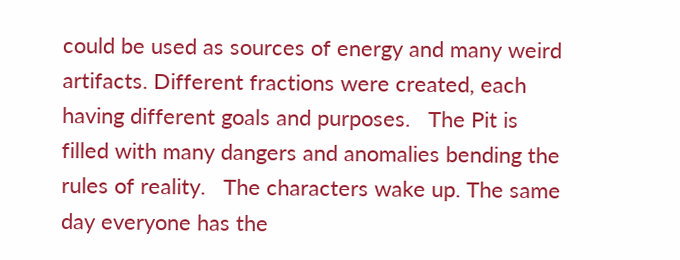could be used as sources of energy and many weird artifacts. Different fractions were created, each having different goals and purposes.   The Pit is filled with many dangers and anomalies bending the rules of reality.   The characters wake up. The same day everyone has the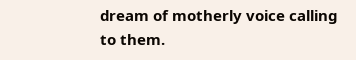dream of motherly voice calling to them.